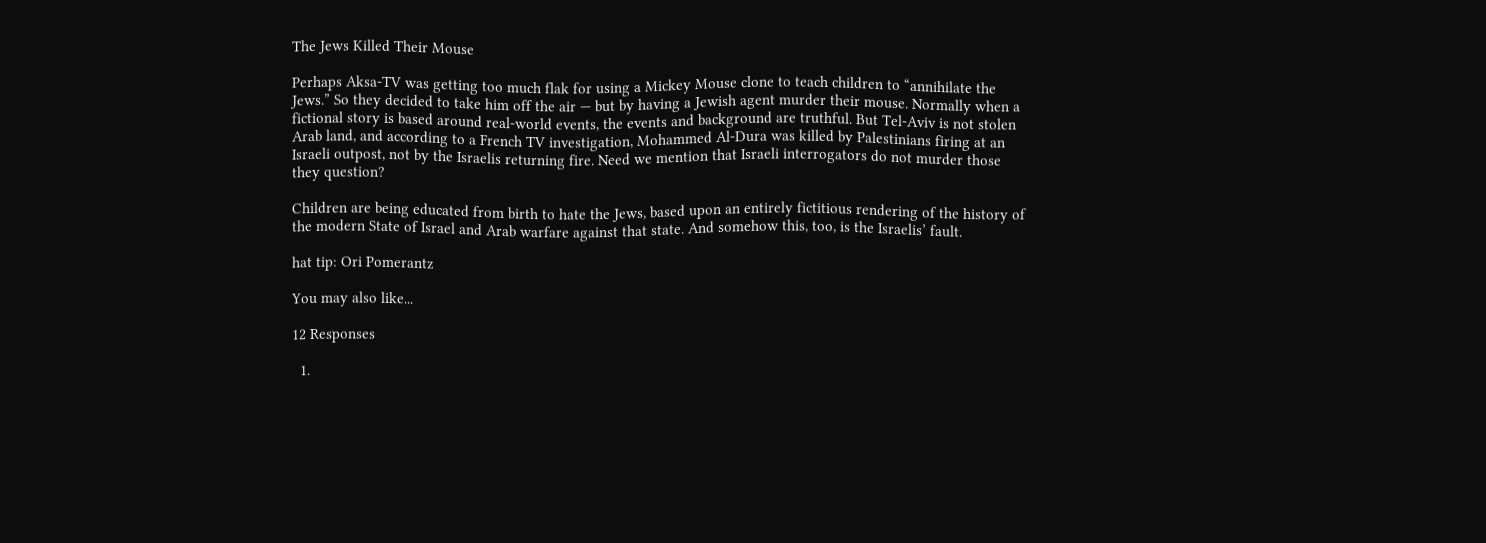The Jews Killed Their Mouse

Perhaps Aksa-TV was getting too much flak for using a Mickey Mouse clone to teach children to “annihilate the Jews.” So they decided to take him off the air — but by having a Jewish agent murder their mouse. Normally when a fictional story is based around real-world events, the events and background are truthful. But Tel-Aviv is not stolen Arab land, and according to a French TV investigation, Mohammed Al-Dura was killed by Palestinians firing at an Israeli outpost, not by the Israelis returning fire. Need we mention that Israeli interrogators do not murder those they question?

Children are being educated from birth to hate the Jews, based upon an entirely fictitious rendering of the history of the modern State of Israel and Arab warfare against that state. And somehow this, too, is the Israelis’ fault.

hat tip: Ori Pomerantz

You may also like...

12 Responses

  1.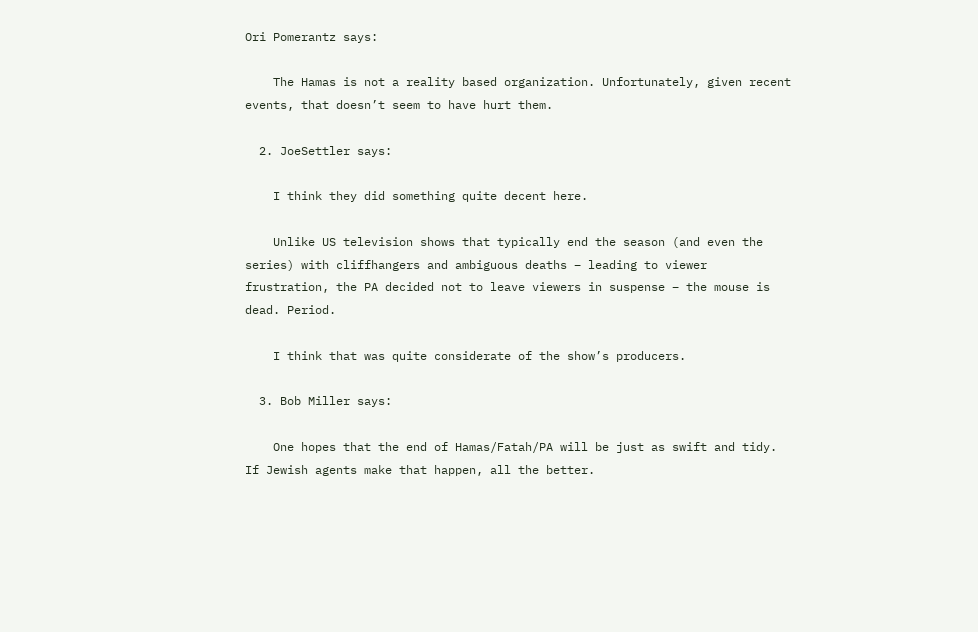Ori Pomerantz says:

    The Hamas is not a reality based organization. Unfortunately, given recent events, that doesn’t seem to have hurt them.

  2. JoeSettler says:

    I think they did something quite decent here.

    Unlike US television shows that typically end the season (and even the series) with cliffhangers and ambiguous deaths – leading to viewer frustration, the PA decided not to leave viewers in suspense – the mouse is dead. Period.

    I think that was quite considerate of the show’s producers.

  3. Bob Miller says:

    One hopes that the end of Hamas/Fatah/PA will be just as swift and tidy. If Jewish agents make that happen, all the better.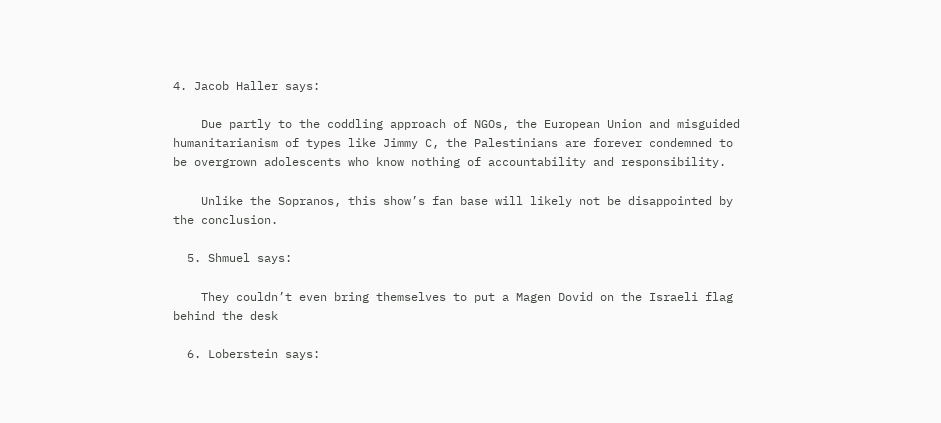4. Jacob Haller says:

    Due partly to the coddling approach of NGOs, the European Union and misguided humanitarianism of types like Jimmy C, the Palestinians are forever condemned to be overgrown adolescents who know nothing of accountability and responsibility.

    Unlike the Sopranos, this show’s fan base will likely not be disappointed by the conclusion.

  5. Shmuel says:

    They couldn’t even bring themselves to put a Magen Dovid on the Israeli flag behind the desk

  6. Loberstein says: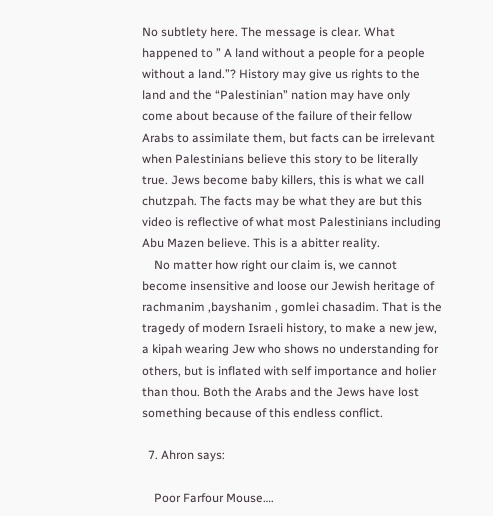No subtlety here. The message is clear. What happened to ” A land without a people for a people without a land.”? History may give us rights to the land and the “Palestinian” nation may have only come about because of the failure of their fellow Arabs to assimilate them, but facts can be irrelevant when Palestinians believe this story to be literally true. Jews become baby killers, this is what we call chutzpah. The facts may be what they are but this video is reflective of what most Palestinians including Abu Mazen believe. This is a abitter reality.
    No matter how right our claim is, we cannot become insensitive and loose our Jewish heritage of rachmanim ,bayshanim , gomlei chasadim. That is the tragedy of modern Israeli history, to make a new jew, a kipah wearing Jew who shows no understanding for others, but is inflated with self importance and holier than thou. Both the Arabs and the Jews have lost something because of this endless conflict.

  7. Ahron says:

    Poor Farfour Mouse….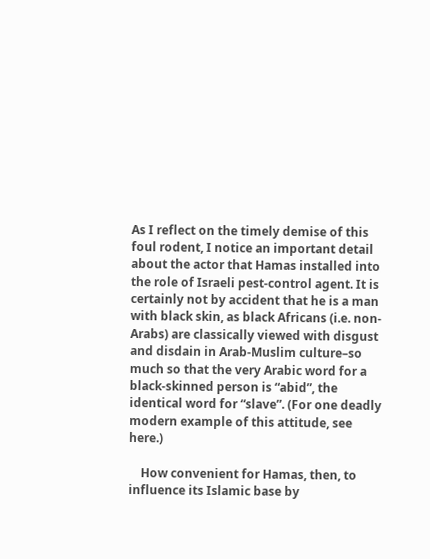As I reflect on the timely demise of this foul rodent, I notice an important detail about the actor that Hamas installed into the role of Israeli pest-control agent. It is certainly not by accident that he is a man with black skin, as black Africans (i.e. non-Arabs) are classically viewed with disgust and disdain in Arab-Muslim culture–so much so that the very Arabic word for a black-skinned person is “abid”, the identical word for “slave”. (For one deadly modern example of this attitude, see here.)

    How convenient for Hamas, then, to influence its Islamic base by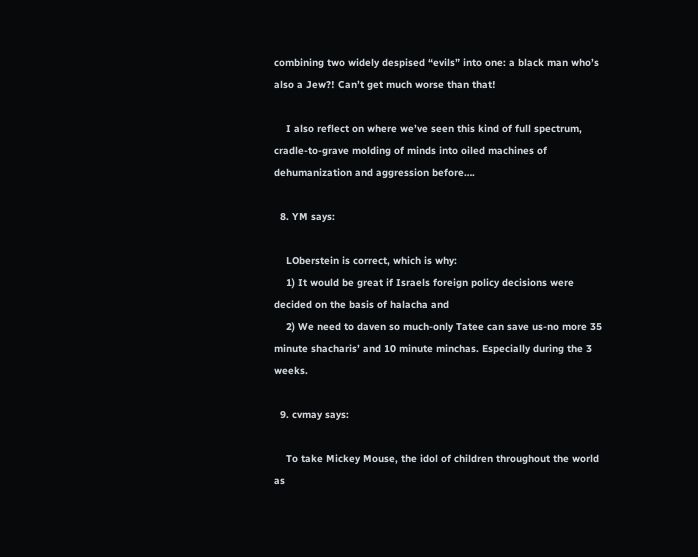combining two widely despised “evils” into one: a black man who’s also a Jew?! Can’t get much worse than that!

    I also reflect on where we’ve seen this kind of full spectrum, cradle-to-grave molding of minds into oiled machines of dehumanization and aggression before….

  8. YM says:

    LOberstein is correct, which is why:
    1) It would be great if Israels foreign policy decisions were decided on the basis of halacha and
    2) We need to daven so much-only Tatee can save us-no more 35 minute shacharis’ and 10 minute minchas. Especially during the 3 weeks.

  9. cvmay says:

    To take Mickey Mouse, the idol of children throughout the world as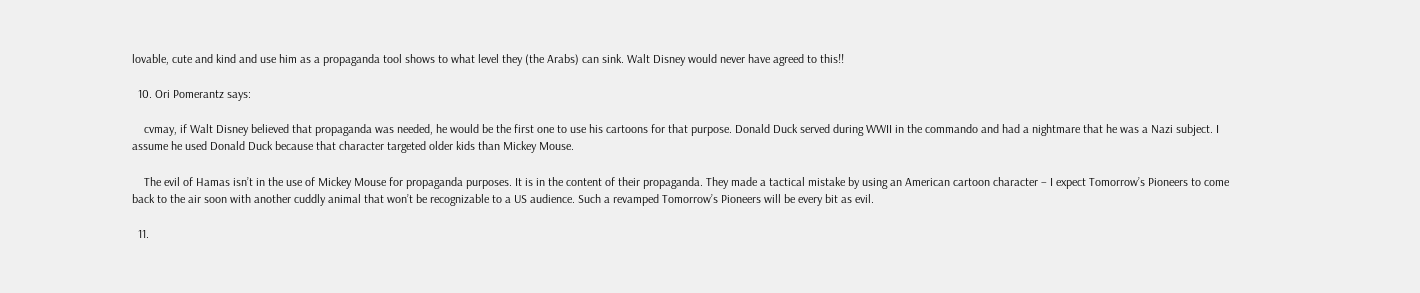lovable, cute and kind and use him as a propaganda tool shows to what level they (the Arabs) can sink. Walt Disney would never have agreed to this!!

  10. Ori Pomerantz says:

    cvmay, if Walt Disney believed that propaganda was needed, he would be the first one to use his cartoons for that purpose. Donald Duck served during WWII in the commando and had a nightmare that he was a Nazi subject. I assume he used Donald Duck because that character targeted older kids than Mickey Mouse.

    The evil of Hamas isn’t in the use of Mickey Mouse for propaganda purposes. It is in the content of their propaganda. They made a tactical mistake by using an American cartoon character – I expect Tomorrow’s Pioneers to come back to the air soon with another cuddly animal that won’t be recognizable to a US audience. Such a revamped Tomorrow’s Pioneers will be every bit as evil.

  11.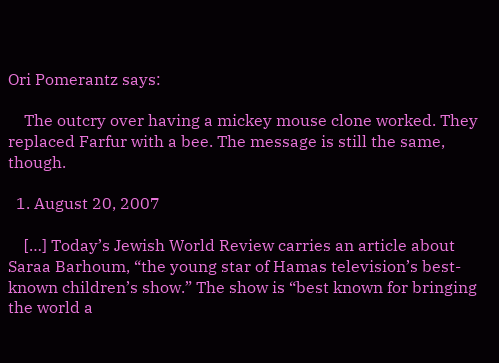Ori Pomerantz says:

    The outcry over having a mickey mouse clone worked. They replaced Farfur with a bee. The message is still the same, though.

  1. August 20, 2007

    […] Today’s Jewish World Review carries an article about Saraa Barhoum, “the young star of Hamas television’s best-known children’s show.” The show is “best known for bringing the world a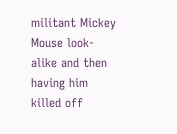militant Mickey Mouse look-alike and then having him killed off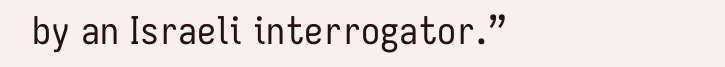by an Israeli interrogator.”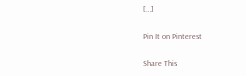[…]

Pin It on Pinterest

Share This